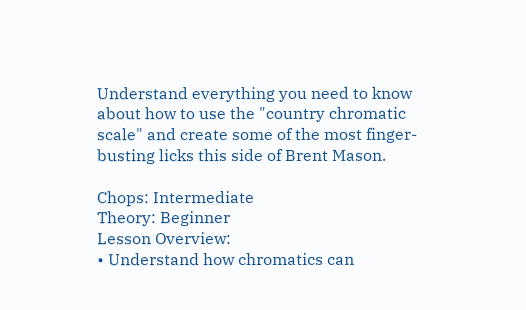Understand everything you need to know about how to use the "country chromatic scale" and create some of the most finger-busting licks this side of Brent Mason.

Chops: Intermediate
Theory: Beginner
Lesson Overview:
• Understand how chromatics can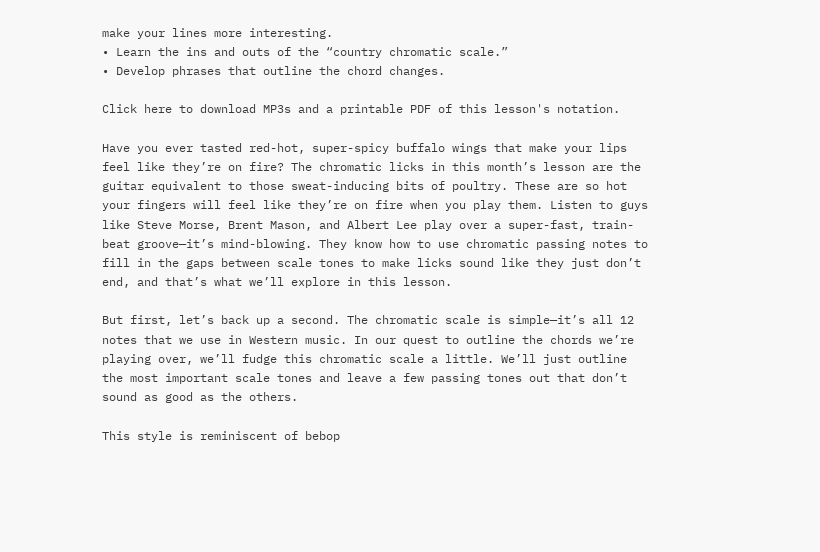make your lines more interesting.
• Learn the ins and outs of the “country chromatic scale.”
• Develop phrases that outline the chord changes.

Click here to download MP3s and a printable PDF of this lesson's notation.

Have you ever tasted red-hot, super-spicy buffalo wings that make your lips feel like they’re on fire? The chromatic licks in this month’s lesson are the guitar equivalent to those sweat-inducing bits of poultry. These are so hot your fingers will feel like they’re on fire when you play them. Listen to guys like Steve Morse, Brent Mason, and Albert Lee play over a super-fast, train-beat groove—it’s mind-blowing. They know how to use chromatic passing notes to fill in the gaps between scale tones to make licks sound like they just don’t end, and that’s what we’ll explore in this lesson.

But first, let’s back up a second. The chromatic scale is simple—it’s all 12 notes that we use in Western music. In our quest to outline the chords we’re playing over, we’ll fudge this chromatic scale a little. We’ll just outline the most important scale tones and leave a few passing tones out that don’t sound as good as the others.

This style is reminiscent of bebop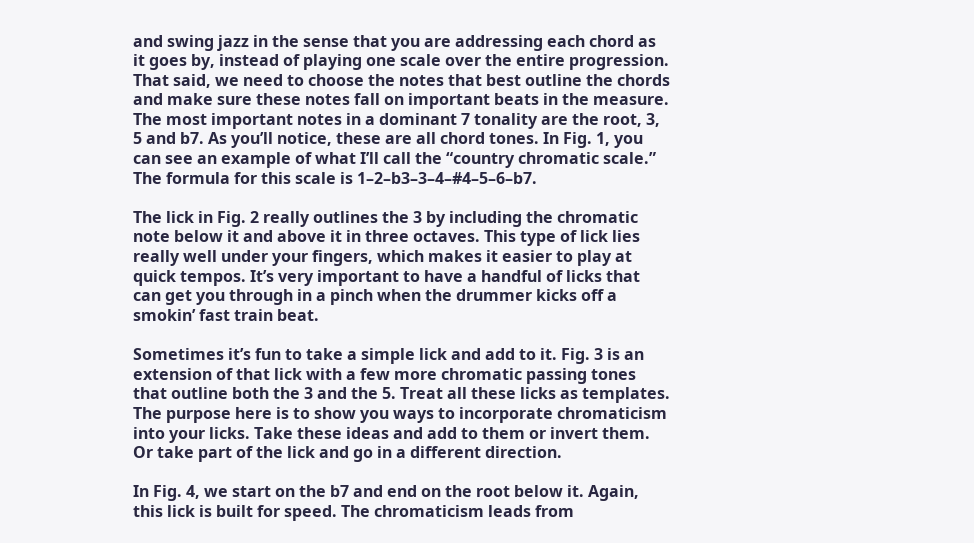and swing jazz in the sense that you are addressing each chord as it goes by, instead of playing one scale over the entire progression. That said, we need to choose the notes that best outline the chords and make sure these notes fall on important beats in the measure. The most important notes in a dominant 7 tonality are the root, 3, 5 and b7. As you’ll notice, these are all chord tones. In Fig. 1, you can see an example of what I’ll call the “country chromatic scale.” The formula for this scale is 1–2–b3–3–4–#4–5–6–b7.

The lick in Fig. 2 really outlines the 3 by including the chromatic note below it and above it in three octaves. This type of lick lies really well under your fingers, which makes it easier to play at quick tempos. It’s very important to have a handful of licks that can get you through in a pinch when the drummer kicks off a smokin’ fast train beat.

Sometimes it’s fun to take a simple lick and add to it. Fig. 3 is an extension of that lick with a few more chromatic passing tones that outline both the 3 and the 5. Treat all these licks as templates. The purpose here is to show you ways to incorporate chromaticism into your licks. Take these ideas and add to them or invert them. Or take part of the lick and go in a different direction.

In Fig. 4, we start on the b7 and end on the root below it. Again, this lick is built for speed. The chromaticism leads from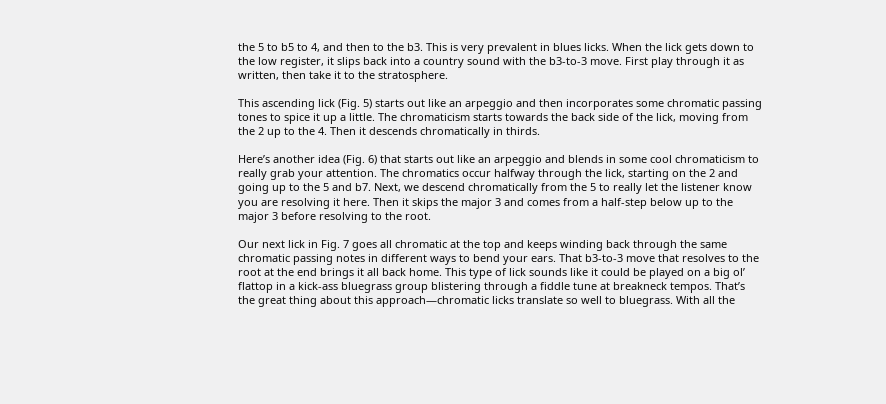the 5 to b5 to 4, and then to the b3. This is very prevalent in blues licks. When the lick gets down to the low register, it slips back into a country sound with the b3-to-3 move. First play through it as written, then take it to the stratosphere.

This ascending lick (Fig. 5) starts out like an arpeggio and then incorporates some chromatic passing tones to spice it up a little. The chromaticism starts towards the back side of the lick, moving from the 2 up to the 4. Then it descends chromatically in thirds.

Here’s another idea (Fig. 6) that starts out like an arpeggio and blends in some cool chromaticism to really grab your attention. The chromatics occur halfway through the lick, starting on the 2 and going up to the 5 and b7. Next, we descend chromatically from the 5 to really let the listener know you are resolving it here. Then it skips the major 3 and comes from a half-step below up to the major 3 before resolving to the root.

Our next lick in Fig. 7 goes all chromatic at the top and keeps winding back through the same chromatic passing notes in different ways to bend your ears. That b3-to-3 move that resolves to the root at the end brings it all back home. This type of lick sounds like it could be played on a big ol’ flattop in a kick-ass bluegrass group blistering through a fiddle tune at breakneck tempos. That’s the great thing about this approach—chromatic licks translate so well to bluegrass. With all the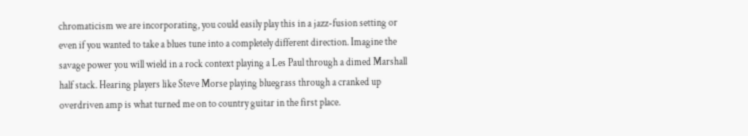chromaticism we are incorporating, you could easily play this in a jazz-fusion setting or even if you wanted to take a blues tune into a completely different direction. Imagine the savage power you will wield in a rock context playing a Les Paul through a dimed Marshall half stack. Hearing players like Steve Morse playing bluegrass through a cranked up overdriven amp is what turned me on to country guitar in the first place.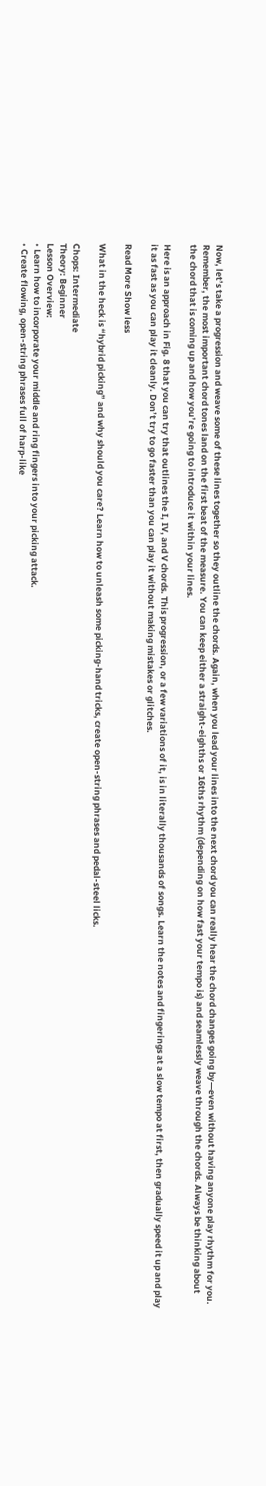Now, let’s take a progression and weave some of these lines together so they outline the chords. Again, when you lead your lines into the next chord you can really hear the chord changes going by—even without having anyone play rhythm for you. Remember, the most important chord tones land on the first beat of the measure. You can keep either a straight-eighths or 16ths rhythm (depending on how fast your tempo is) and seamlessly weave through the chords. Always be thinking about the chord that is coming up and how you’re going to introduce it within your lines.

Here is an approach in Fig. 8 that you can try that outlines the I, IV, and V chords. This progression, or a few variations of it, is in literally thousands of songs. Learn the notes and fingerings at a slow tempo at first, then gradually speed it up and play it as fast as you can play it cleanly. Don’t try to go faster than you can play it without making mistakes or glitches.

Read More Show less

What in the heck is “hybrid picking” and why should you care? Learn how to unleash some picking-hand tricks, create open-string phrases and pedal-steel licks.

Chops: Intermediate
Theory: Beginner
Lesson Overview:
• Learn how to incorporate your middle and ring fingers into your picking attack.
• Create flowing, open-string phrases full of harp-like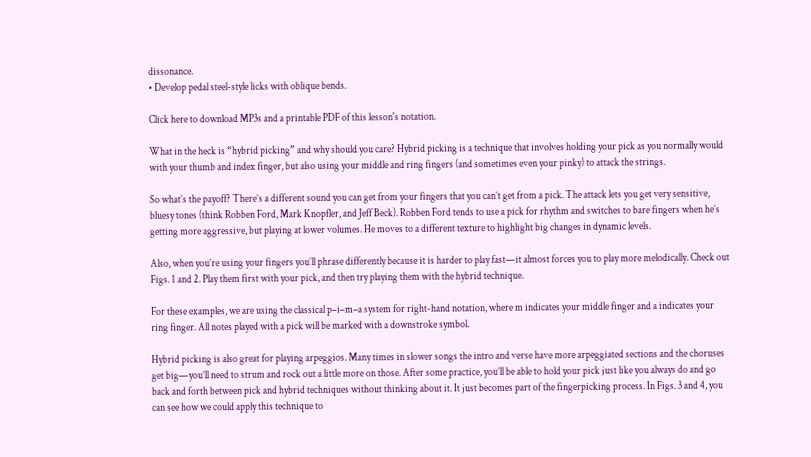dissonance.
• Develop pedal steel-style licks with oblique bends.

Click here to download MP3s and a printable PDF of this lesson's notation.

What in the heck is “hybrid picking” and why should you care? Hybrid picking is a technique that involves holding your pick as you normally would with your thumb and index finger, but also using your middle and ring fingers (and sometimes even your pinky) to attack the strings.

So what’s the payoff? There’s a different sound you can get from your fingers that you can’t get from a pick. The attack lets you get very sensitive, bluesy tones (think Robben Ford, Mark Knopfler, and Jeff Beck). Robben Ford tends to use a pick for rhythm and switches to bare fingers when he’s getting more aggressive, but playing at lower volumes. He moves to a different texture to highlight big changes in dynamic levels.

Also, when you’re using your fingers you’ll phrase differently because it is harder to play fast—it almost forces you to play more melodically. Check out Figs. 1 and 2. Play them first with your pick, and then try playing them with the hybrid technique.

For these examples, we are using the classical p–i–m–a system for right-hand notation, where m indicates your middle finger and a indicates your ring finger. All notes played with a pick will be marked with a downstroke symbol.

Hybrid picking is also great for playing arpeggios. Many times in slower songs the intro and verse have more arpeggiated sections and the choruses get big—you’ll need to strum and rock out a little more on those. After some practice, you’ll be able to hold your pick just like you always do and go back and forth between pick and hybrid techniques without thinking about it. It just becomes part of the fingerpicking process. In Figs. 3 and 4, you can see how we could apply this technique to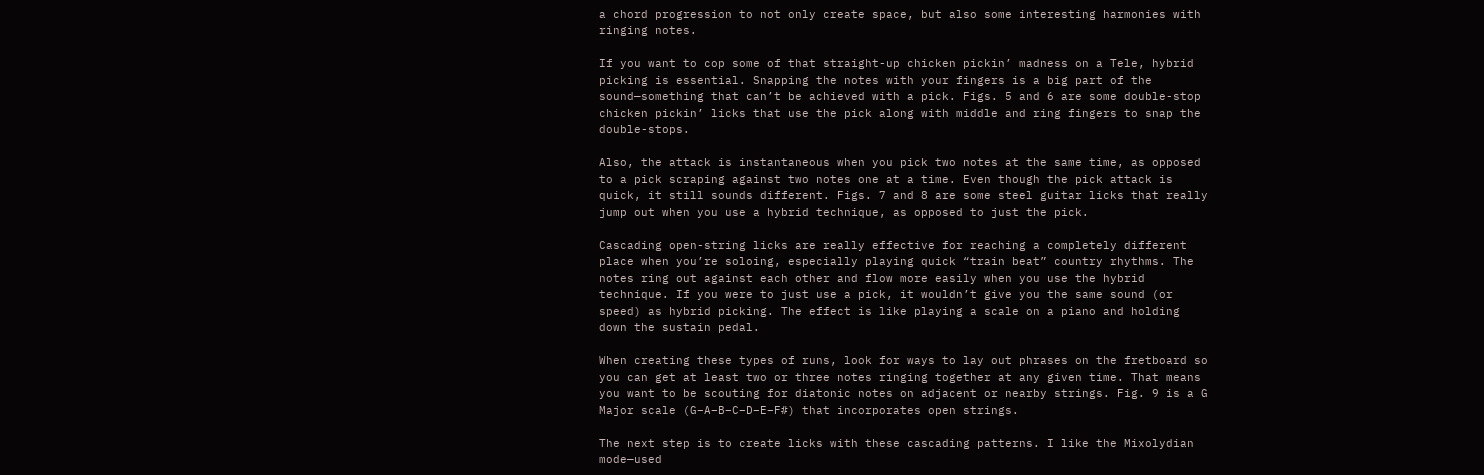a chord progression to not only create space, but also some interesting harmonies with ringing notes.

If you want to cop some of that straight-up chicken pickin’ madness on a Tele, hybrid picking is essential. Snapping the notes with your fingers is a big part of the sound—something that can’t be achieved with a pick. Figs. 5 and 6 are some double-stop chicken pickin’ licks that use the pick along with middle and ring fingers to snap the double-stops.

Also, the attack is instantaneous when you pick two notes at the same time, as opposed to a pick scraping against two notes one at a time. Even though the pick attack is quick, it still sounds different. Figs. 7 and 8 are some steel guitar licks that really jump out when you use a hybrid technique, as opposed to just the pick.

Cascading open-string licks are really effective for reaching a completely different place when you’re soloing, especially playing quick “train beat” country rhythms. The notes ring out against each other and flow more easily when you use the hybrid technique. If you were to just use a pick, it wouldn’t give you the same sound (or speed) as hybrid picking. The effect is like playing a scale on a piano and holding down the sustain pedal.

When creating these types of runs, look for ways to lay out phrases on the fretboard so you can get at least two or three notes ringing together at any given time. That means you want to be scouting for diatonic notes on adjacent or nearby strings. Fig. 9 is a G Major scale (G–A–B–C–D–E–F#) that incorporates open strings.

The next step is to create licks with these cascading patterns. I like the Mixolydian mode—used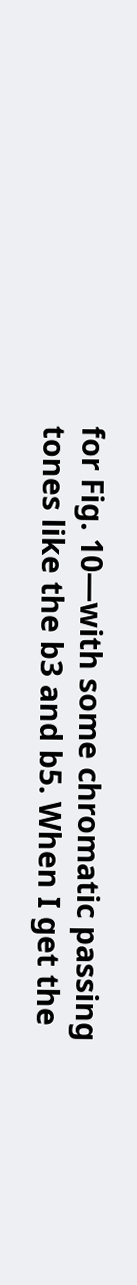for Fig. 10—with some chromatic passing tones like the b3 and b5. When I get the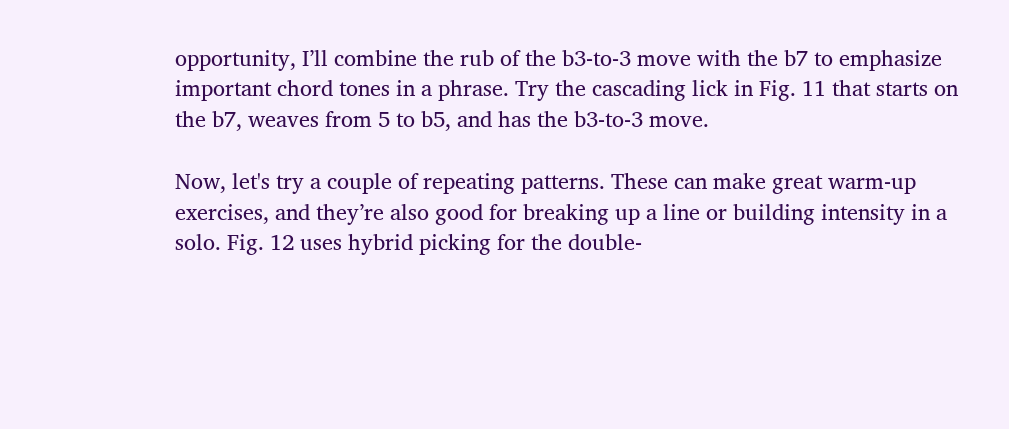opportunity, I’ll combine the rub of the b3-to-3 move with the b7 to emphasize important chord tones in a phrase. Try the cascading lick in Fig. 11 that starts on the b7, weaves from 5 to b5, and has the b3-to-3 move.

Now, let's try a couple of repeating patterns. These can make great warm-up exercises, and they’re also good for breaking up a line or building intensity in a solo. Fig. 12 uses hybrid picking for the double-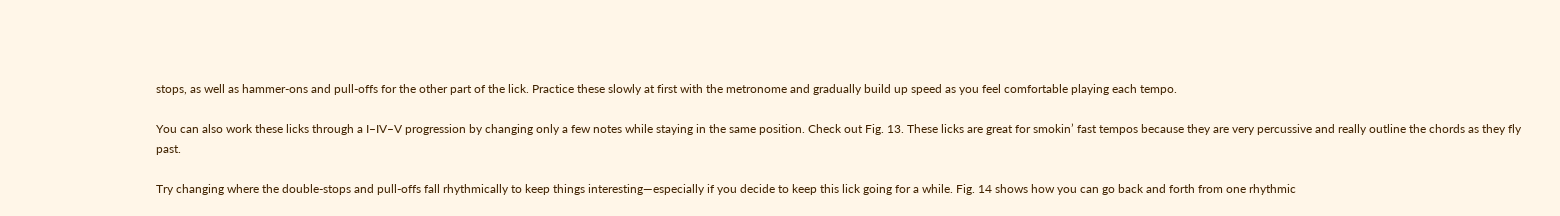stops, as well as hammer-ons and pull-offs for the other part of the lick. Practice these slowly at first with the metronome and gradually build up speed as you feel comfortable playing each tempo.

You can also work these licks through a I–IV–V progression by changing only a few notes while staying in the same position. Check out Fig. 13. These licks are great for smokin’ fast tempos because they are very percussive and really outline the chords as they fly past.

Try changing where the double-stops and pull-offs fall rhythmically to keep things interesting—especially if you decide to keep this lick going for a while. Fig. 14 shows how you can go back and forth from one rhythmic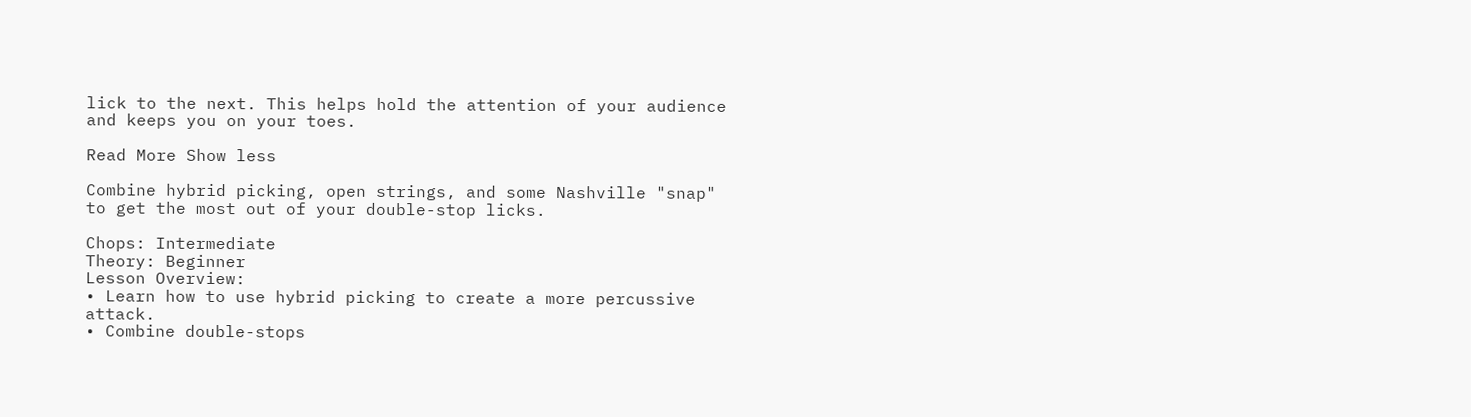lick to the next. This helps hold the attention of your audience and keeps you on your toes.

Read More Show less

Combine hybrid picking, open strings, and some Nashville "snap" to get the most out of your double-stop licks.

Chops: Intermediate
Theory: Beginner
Lesson Overview:
• Learn how to use hybrid picking to create a more percussive attack.
• Combine double-stops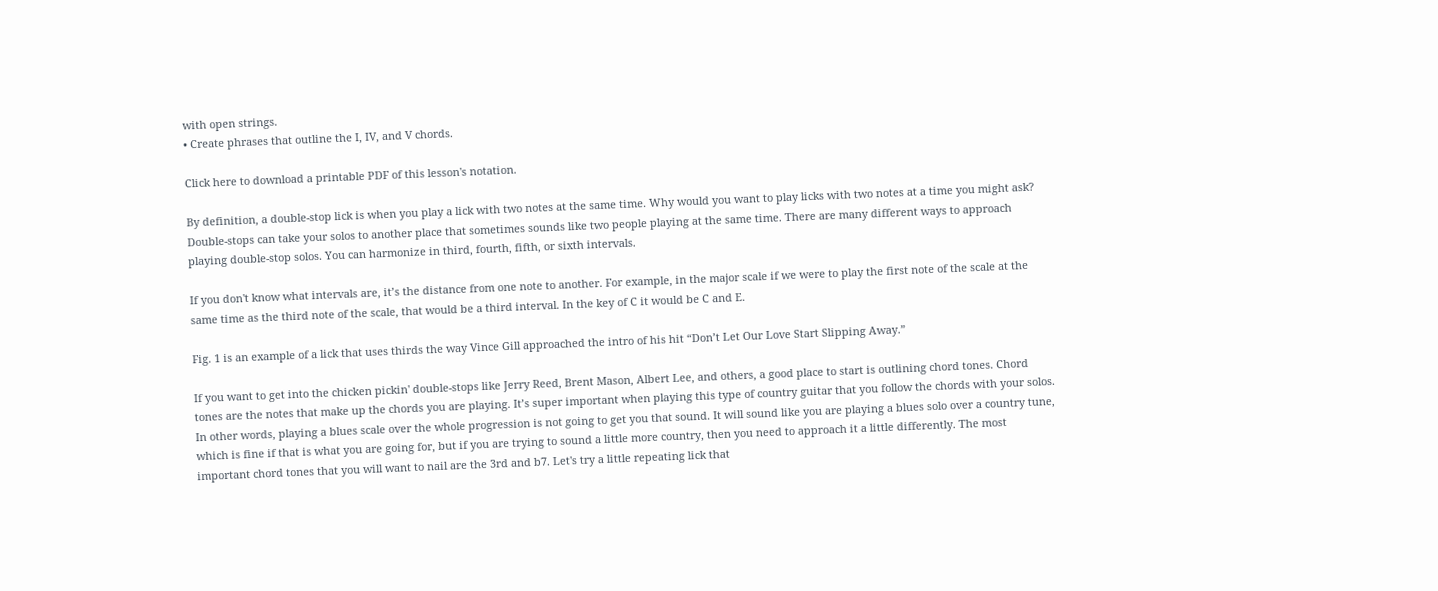with open strings.
• Create phrases that outline the I, IV, and V chords.

Click here to download a printable PDF of this lesson's notation.

By definition, a double-stop lick is when you play a lick with two notes at the same time. Why would you want to play licks with two notes at a time you might ask? Double-stops can take your solos to another place that sometimes sounds like two people playing at the same time. There are many different ways to approach playing double-stop solos. You can harmonize in third, fourth, fifth, or sixth intervals.

If you don't know what intervals are, it’s the distance from one note to another. For example, in the major scale if we were to play the first note of the scale at the same time as the third note of the scale, that would be a third interval. In the key of C it would be C and E.

Fig. 1 is an example of a lick that uses thirds the way Vince Gill approached the intro of his hit “Don’t Let Our Love Start Slipping Away.”

If you want to get into the chicken pickin' double-stops like Jerry Reed, Brent Mason, Albert Lee, and others, a good place to start is outlining chord tones. Chord tones are the notes that make up the chords you are playing. It’s super important when playing this type of country guitar that you follow the chords with your solos. In other words, playing a blues scale over the whole progression is not going to get you that sound. It will sound like you are playing a blues solo over a country tune, which is fine if that is what you are going for, but if you are trying to sound a little more country, then you need to approach it a little differently. The most important chord tones that you will want to nail are the 3rd and b7. Let's try a little repeating lick that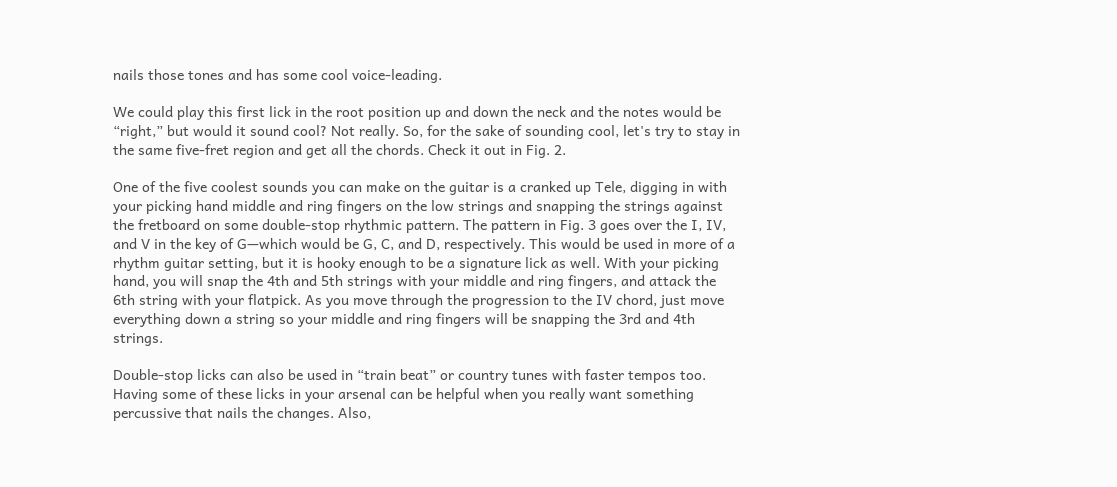nails those tones and has some cool voice-leading.

We could play this first lick in the root position up and down the neck and the notes would be “right,” but would it sound cool? Not really. So, for the sake of sounding cool, let's try to stay in the same five-fret region and get all the chords. Check it out in Fig. 2.

One of the five coolest sounds you can make on the guitar is a cranked up Tele, digging in with your picking hand middle and ring fingers on the low strings and snapping the strings against the fretboard on some double-stop rhythmic pattern. The pattern in Fig. 3 goes over the I, IV, and V in the key of G—which would be G, C, and D, respectively. This would be used in more of a rhythm guitar setting, but it is hooky enough to be a signature lick as well. With your picking hand, you will snap the 4th and 5th strings with your middle and ring fingers, and attack the 6th string with your flatpick. As you move through the progression to the IV chord, just move everything down a string so your middle and ring fingers will be snapping the 3rd and 4th strings.

Double-stop licks can also be used in “train beat” or country tunes with faster tempos too. Having some of these licks in your arsenal can be helpful when you really want something percussive that nails the changes. Also,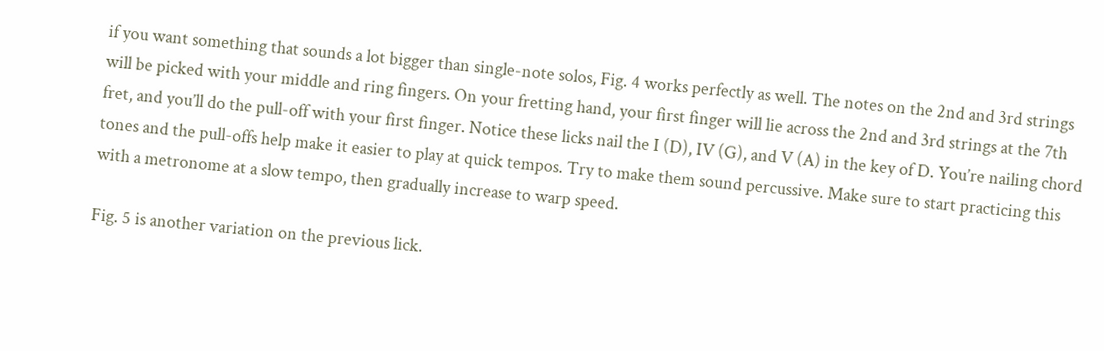if you want something that sounds a lot bigger than single-note solos, Fig. 4 works perfectly as well. The notes on the 2nd and 3rd strings will be picked with your middle and ring fingers. On your fretting hand, your first finger will lie across the 2nd and 3rd strings at the 7th fret, and you’ll do the pull-off with your first finger. Notice these licks nail the I (D), IV (G), and V (A) in the key of D. You’re nailing chord tones and the pull-offs help make it easier to play at quick tempos. Try to make them sound percussive. Make sure to start practicing this with a metronome at a slow tempo, then gradually increase to warp speed.

Fig. 5 is another variation on the previous lick.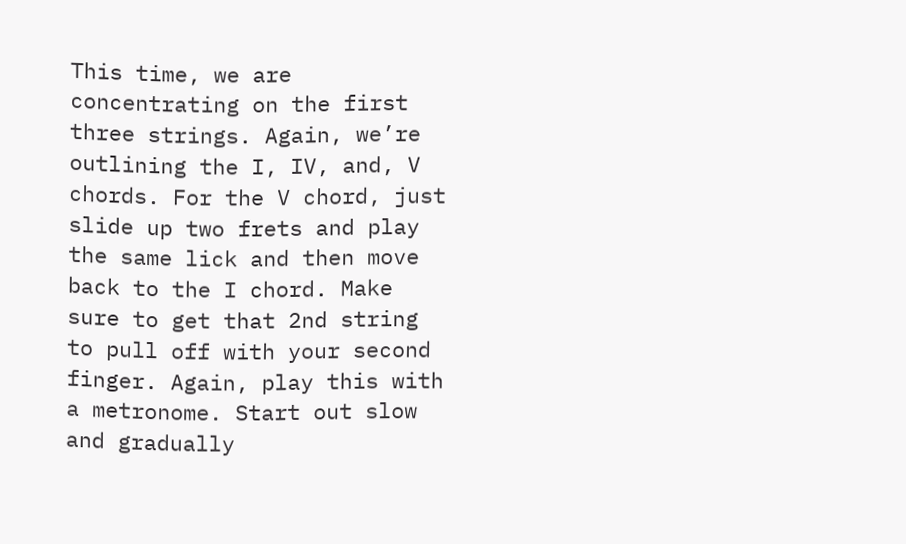This time, we are concentrating on the first three strings. Again, we’re outlining the I, IV, and, V chords. For the V chord, just slide up two frets and play the same lick and then move back to the I chord. Make sure to get that 2nd string to pull off with your second finger. Again, play this with a metronome. Start out slow and gradually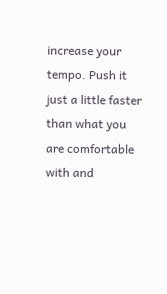increase your tempo. Push it just a little faster than what you are comfortable with and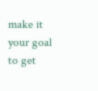make it your goal to get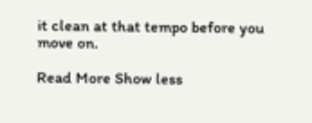it clean at that tempo before you move on.

Read More Show less